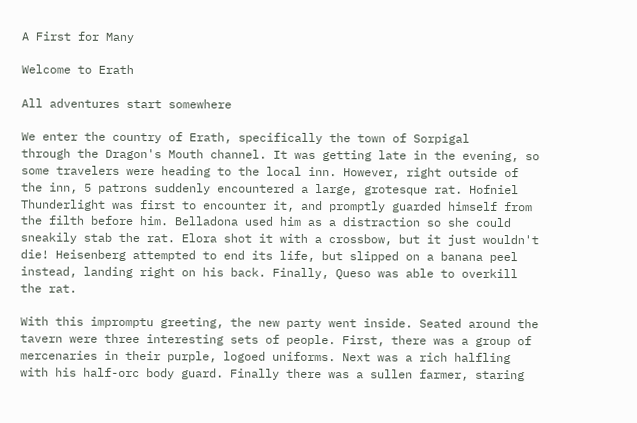A First for Many

Welcome to Erath

All adventures start somewhere

We enter the country of Erath, specifically the town of Sorpigal
through the Dragon's Mouth channel. It was getting late in the evening, so some travelers were heading to the local inn. However, right outside of the inn, 5 patrons suddenly encountered a large, grotesque rat. Hofniel Thunderlight was first to encounter it, and promptly guarded himself from the filth before him. Belladona used him as a distraction so she could sneakily stab the rat. Elora shot it with a crossbow, but it just wouldn't die! Heisenberg attempted to end its life, but slipped on a banana peel instead, landing right on his back. Finally, Queso was able to overkill the rat.

With this impromptu greeting, the new party went inside. Seated around the tavern were three interesting sets of people. First, there was a group of mercenaries in their purple, logoed uniforms. Next was a rich halfling with his half-orc body guard. Finally there was a sullen farmer, staring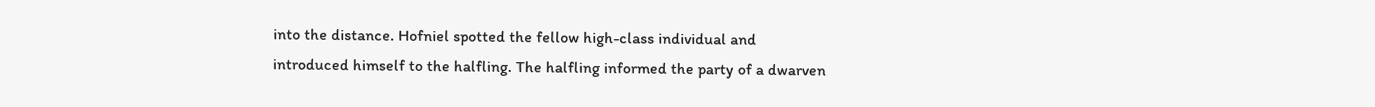into the distance. Hofniel spotted the fellow high-class individual and introduced himself to the halfling. The halfling informed the party of a dwarven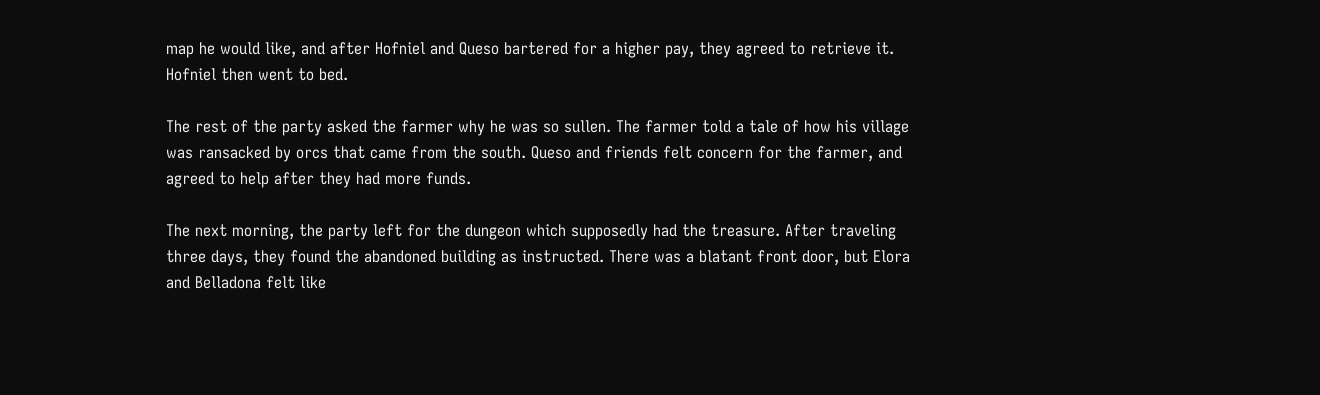map he would like, and after Hofniel and Queso bartered for a higher pay, they agreed to retrieve it. Hofniel then went to bed.

The rest of the party asked the farmer why he was so sullen. The farmer told a tale of how his village was ransacked by orcs that came from the south. Queso and friends felt concern for the farmer, and agreed to help after they had more funds.

The next morning, the party left for the dungeon which supposedly had the treasure. After traveling three days, they found the abandoned building as instructed. There was a blatant front door, but Elora and Belladona felt like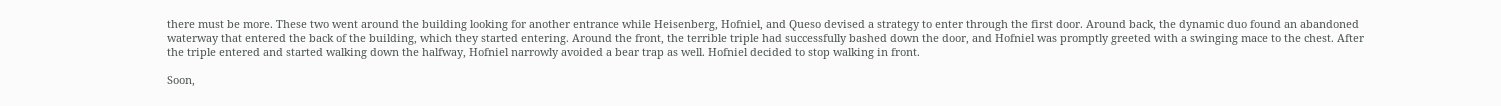there must be more. These two went around the building looking for another entrance while Heisenberg, Hofniel, and Queso devised a strategy to enter through the first door. Around back, the dynamic duo found an abandoned waterway that entered the back of the building, which they started entering. Around the front, the terrible triple had successfully bashed down the door, and Hofniel was promptly greeted with a swinging mace to the chest. After the triple entered and started walking down the halfway, Hofniel narrowly avoided a bear trap as well. Hofniel decided to stop walking in front.

Soon,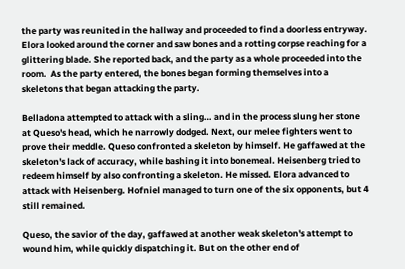the party was reunited in the hallway and proceeded to find a doorless entryway. Elora looked around the corner and saw bones and a rotting corpse reaching for a glittering blade. She reported back, and the party as a whole proceeded into the room.  As the party entered, the bones began forming themselves into a skeletons that began attacking the party.

Belladona attempted to attack with a sling… and in the process slung her stone at Queso's head, which he narrowly dodged. Next, our melee fighters went to prove their meddle. Queso confronted a skeleton by himself. He gaffawed at the skeleton's lack of accuracy, while bashing it into bonemeal. Heisenberg tried to redeem himself by also confronting a skeleton. He missed. Elora advanced to attack with Heisenberg. Hofniel managed to turn one of the six opponents, but 4 still remained.

Queso, the savior of the day, gaffawed at another weak skeleton's attempt to wound him, while quickly dispatching it. But on the other end of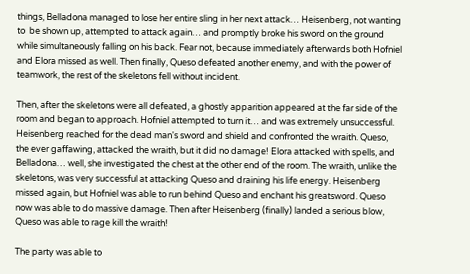things, Belladona managed to lose her entire sling in her next attack… Heisenberg, not wanting to  be shown up, attempted to attack again… and promptly broke his sword on the ground while simultaneously falling on his back. Fear not, because immediately afterwards both Hofniel and Elora missed as well. Then finally, Queso defeated another enemy, and with the power of teamwork, the rest of the skeletons fell without incident.

Then, after the skeletons were all defeated, a ghostly apparition appeared at the far side of the room and began to approach. Hofniel attempted to turn it… and was extremely unsuccessful. Heisenberg reached for the dead man's sword and shield and confronted the wraith. Queso, the ever gaffawing, attacked the wraith, but it did no damage! Elora attacked with spells, and Belladona… well, she investigated the chest at the other end of the room. The wraith, unlike the skeletons, was very successful at attacking Queso and draining his life energy. Heisenberg missed again, but Hofniel was able to run behind Queso and enchant his greatsword. Queso now was able to do massive damage. Then after Heisenberg (finally) landed a serious blow, Queso was able to rage kill the wraith!

The party was able to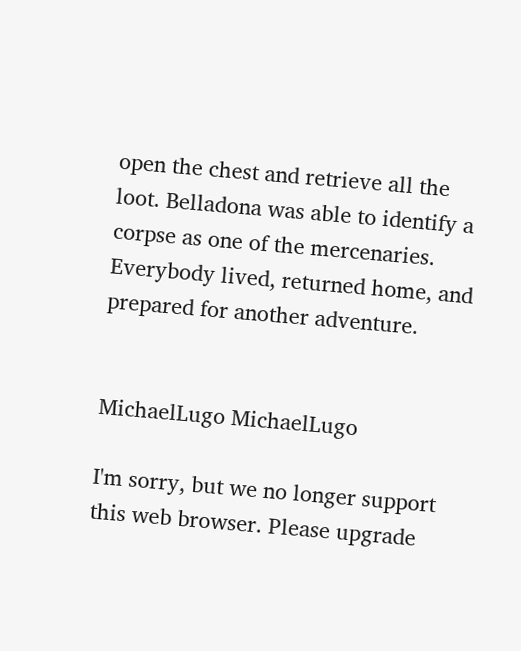open the chest and retrieve all the loot. Belladona was able to identify a corpse as one of the mercenaries. Everybody lived, returned home, and prepared for another adventure.


MichaelLugo MichaelLugo

I'm sorry, but we no longer support this web browser. Please upgrade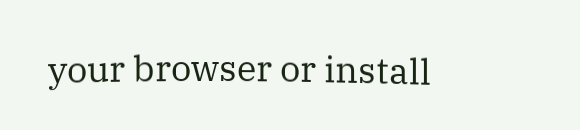your browser or install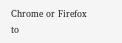Chrome or Firefox to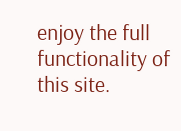enjoy the full functionality of this site.